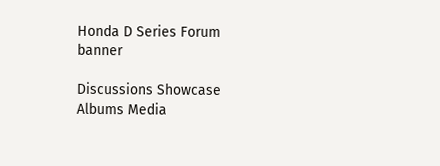Honda D Series Forum banner

Discussions Showcase Albums Media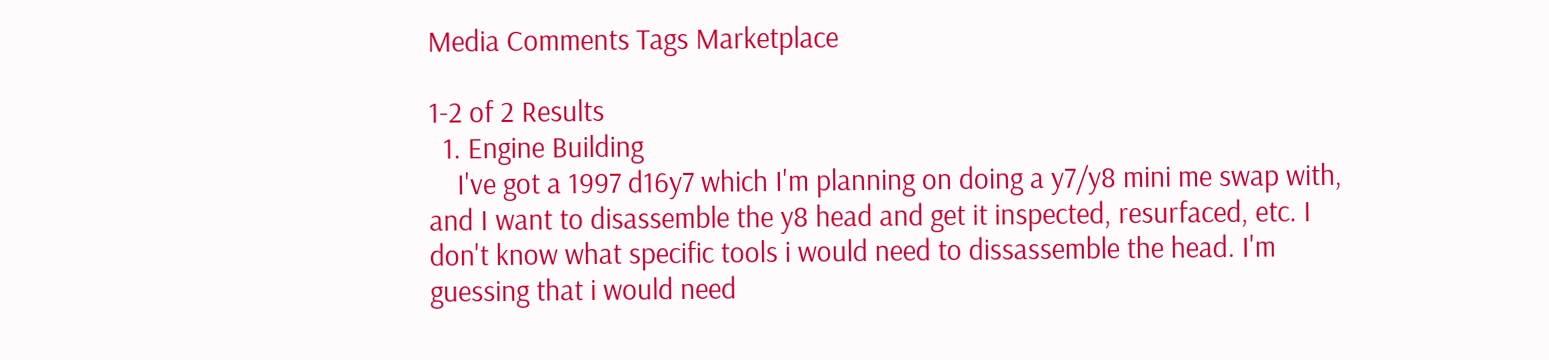Media Comments Tags Marketplace

1-2 of 2 Results
  1. Engine Building
    I've got a 1997 d16y7 which I'm planning on doing a y7/y8 mini me swap with, and I want to disassemble the y8 head and get it inspected, resurfaced, etc. I don't know what specific tools i would need to dissassemble the head. I'm guessing that i would need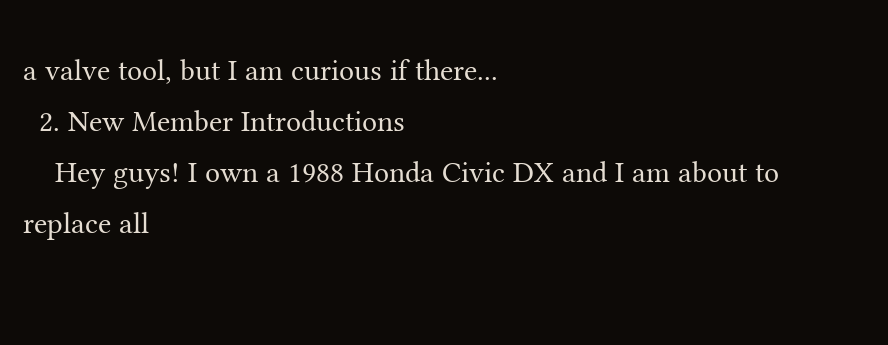a valve tool, but I am curious if there...
  2. New Member Introductions
    Hey guys! I own a 1988 Honda Civic DX and I am about to replace all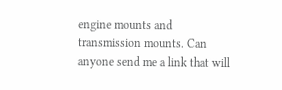engine mounts and transmission mounts. Can anyone send me a link that will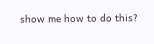show me how to do this?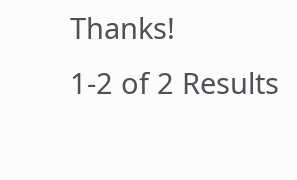Thanks!
1-2 of 2 Results